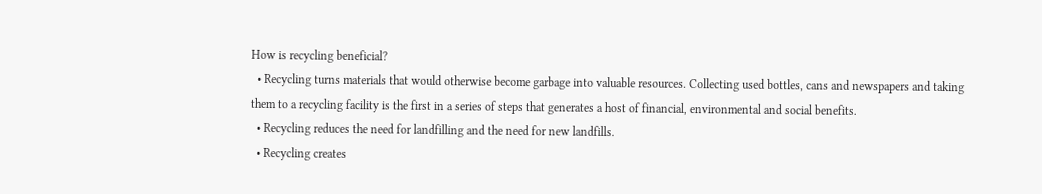How is recycling beneficial?
  • Recycling turns materials that would otherwise become garbage into valuable resources. Collecting used bottles, cans and newspapers and taking them to a recycling facility is the first in a series of steps that generates a host of financial, environmental and social benefits.
  • Recycling reduces the need for landfilling and the need for new landfills.
  • Recycling creates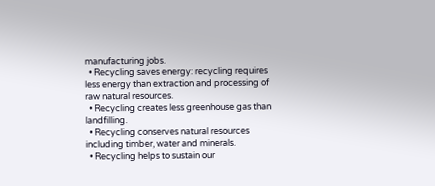manufacturing jobs.
  • Recycling saves energy: recycling requires less energy than extraction and processing of raw natural resources.
  • Recycling creates less greenhouse gas than landfilling.
  • Recycling conserves natural resources including timber, water and minerals.
  • Recycling helps to sustain our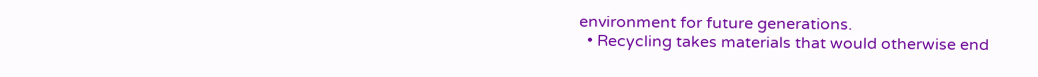environment for future generations.
  • Recycling takes materials that would otherwise end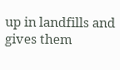up in landfills and gives them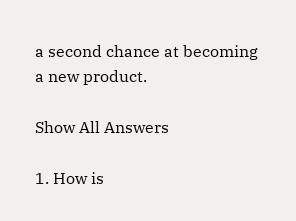a second chance at becoming a new product.

Show All Answers

1. How is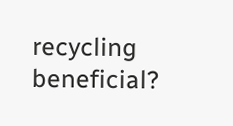recycling beneficial?